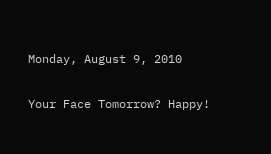Monday, August 9, 2010

Your Face Tomorrow? Happy!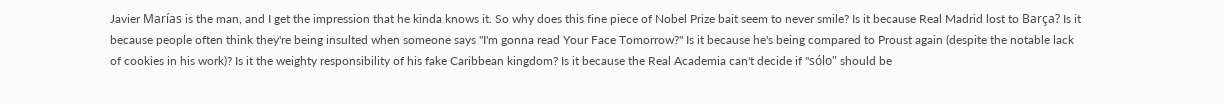Javier Marías is the man, and I get the impression that he kinda knows it. So why does this fine piece of Nobel Prize bait seem to never smile? Is it because Real Madrid lost to Barça? Is it because people often think they're being insulted when someone says "I'm gonna read Your Face Tomorrow?" Is it because he's being compared to Proust again (despite the notable lack of cookies in his work)? Is it the weighty responsibility of his fake Caribbean kingdom? Is it because the Real Academia can't decide if "sólo" should be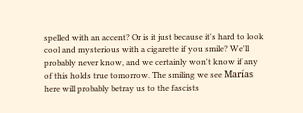spelled with an accent? Or is it just because it's hard to look cool and mysterious with a cigarette if you smile? We'll probably never know, and we certainly won't know if any of this holds true tomorrow. The smiling we see Marías here will probably betray us to the fascists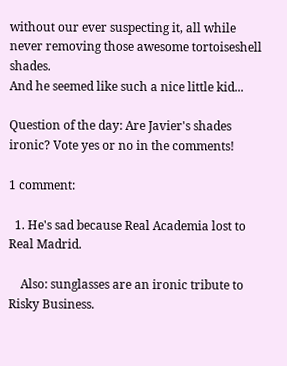without our ever suspecting it, all while never removing those awesome tortoiseshell shades.
And he seemed like such a nice little kid...

Question of the day: Are Javier's shades ironic? Vote yes or no in the comments!

1 comment:

  1. He's sad because Real Academia lost to Real Madrid.

    Also: sunglasses are an ironic tribute to Risky Business.